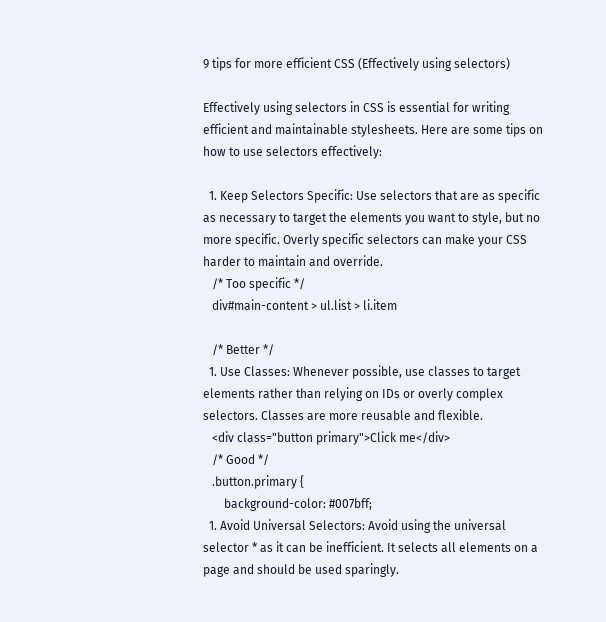9 tips for more efficient CSS (Effectively using selectors)

Effectively using selectors in CSS is essential for writing efficient and maintainable stylesheets. Here are some tips on how to use selectors effectively:

  1. Keep Selectors Specific: Use selectors that are as specific as necessary to target the elements you want to style, but no more specific. Overly specific selectors can make your CSS harder to maintain and override.
   /* Too specific */
   div#main-content > ul.list > li.item

   /* Better */
  1. Use Classes: Whenever possible, use classes to target elements rather than relying on IDs or overly complex selectors. Classes are more reusable and flexible.
   <div class="button primary">Click me</div>
   /* Good */
   .button.primary {
       background-color: #007bff;
  1. Avoid Universal Selectors: Avoid using the universal selector * as it can be inefficient. It selects all elements on a page and should be used sparingly.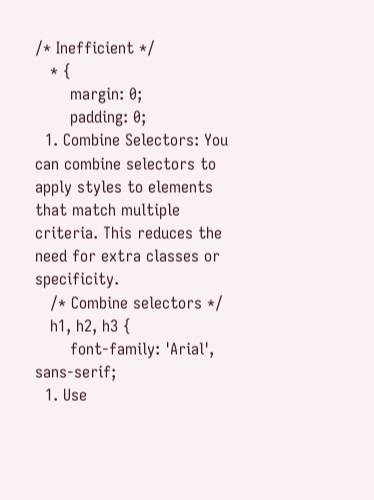/* Inefficient */
   * {
       margin: 0;
       padding: 0;
  1. Combine Selectors: You can combine selectors to apply styles to elements that match multiple criteria. This reduces the need for extra classes or specificity.
   /* Combine selectors */
   h1, h2, h3 {
       font-family: 'Arial', sans-serif;
  1. Use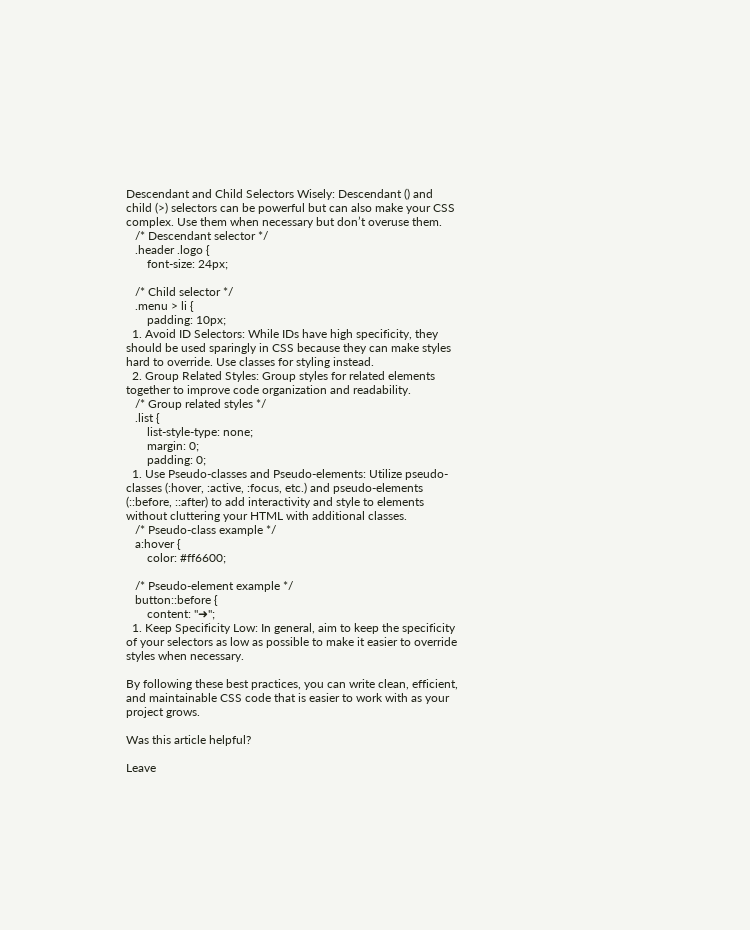Descendant and Child Selectors Wisely: Descendant () and child (>) selectors can be powerful but can also make your CSS complex. Use them when necessary but don’t overuse them.
   /* Descendant selector */
   .header .logo {
       font-size: 24px;

   /* Child selector */
   .menu > li {
       padding: 10px;
  1. Avoid ID Selectors: While IDs have high specificity, they should be used sparingly in CSS because they can make styles hard to override. Use classes for styling instead.
  2. Group Related Styles: Group styles for related elements together to improve code organization and readability.
   /* Group related styles */
   .list {
       list-style-type: none;
       margin: 0;
       padding: 0;
  1. Use Pseudo-classes and Pseudo-elements: Utilize pseudo-classes (:hover, :active, :focus, etc.) and pseudo-elements (::before, ::after) to add interactivity and style to elements without cluttering your HTML with additional classes.
   /* Pseudo-class example */
   a:hover {
       color: #ff6600;

   /* Pseudo-element example */
   button::before {
       content: "➜";
  1. Keep Specificity Low: In general, aim to keep the specificity of your selectors as low as possible to make it easier to override styles when necessary.

By following these best practices, you can write clean, efficient, and maintainable CSS code that is easier to work with as your project grows.

Was this article helpful?

Leave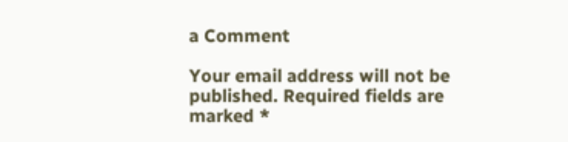a Comment

Your email address will not be published. Required fields are marked *